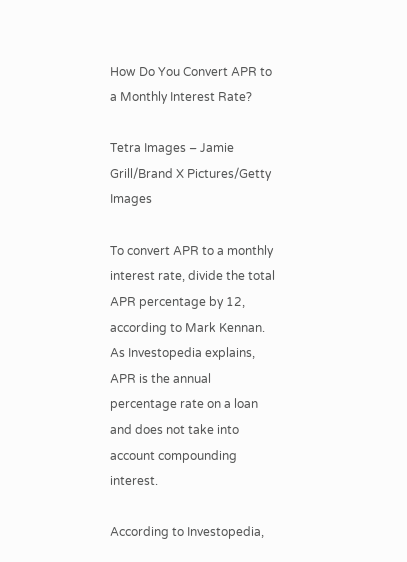How Do You Convert APR to a Monthly Interest Rate?

Tetra Images – Jamie Grill/Brand X Pictures/Getty Images

To convert APR to a monthly interest rate, divide the total APR percentage by 12, according to Mark Kennan. As Investopedia explains, APR is the annual percentage rate on a loan and does not take into account compounding interest.

According to Investopedia,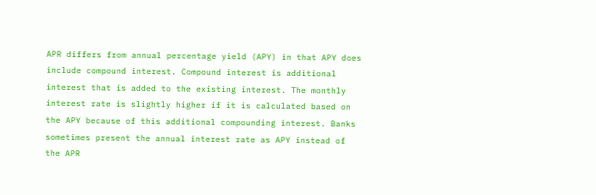APR differs from annual percentage yield (APY) in that APY does include compound interest. Compound interest is additional interest that is added to the existing interest. The monthly interest rate is slightly higher if it is calculated based on the APY because of this additional compounding interest. Banks sometimes present the annual interest rate as APY instead of the APR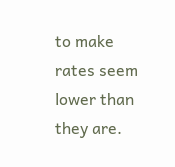to make rates seem lower than they are.